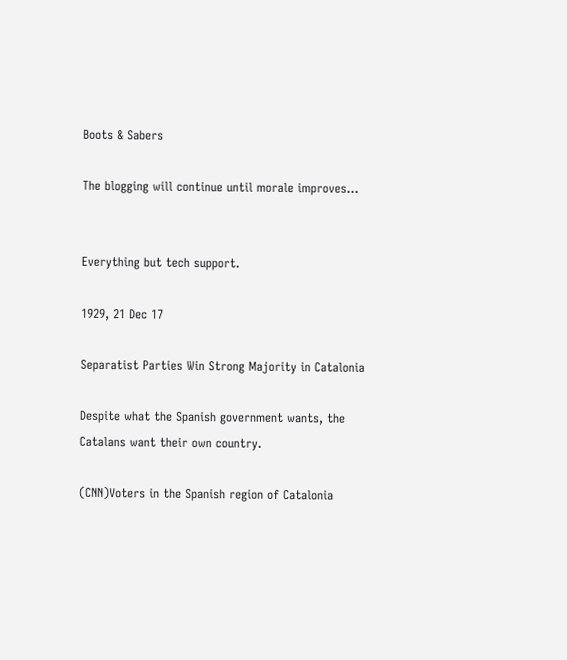Boots & Sabers

The blogging will continue until morale improves...


Everything but tech support.

1929, 21 Dec 17

Separatist Parties Win Strong Majority in Catalonia

Despite what the Spanish government wants, the Catalans want their own country.

(CNN)Voters in the Spanish region of Catalonia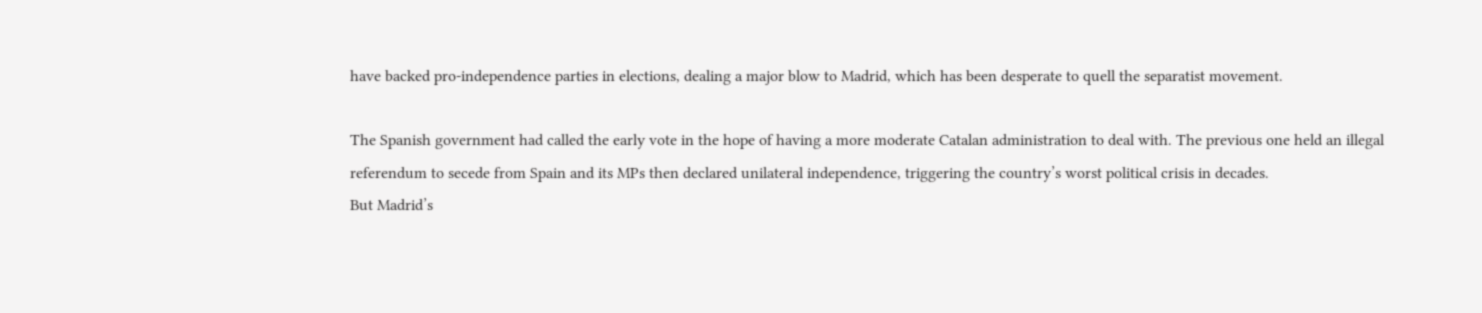have backed pro-independence parties in elections, dealing a major blow to Madrid, which has been desperate to quell the separatist movement.

The Spanish government had called the early vote in the hope of having a more moderate Catalan administration to deal with. The previous one held an illegal referendum to secede from Spain and its MPs then declared unilateral independence, triggering the country’s worst political crisis in decades.
But Madrid’s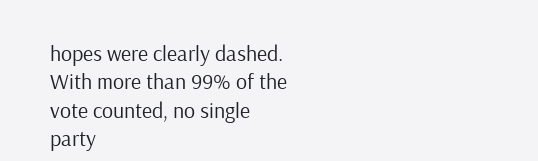hopes were clearly dashed. With more than 99% of the vote counted, no single party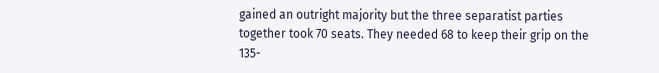gained an outright majority but the three separatist parties together took 70 seats. They needed 68 to keep their grip on the 135-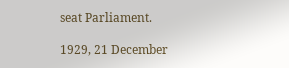seat Parliament.

1929, 21 December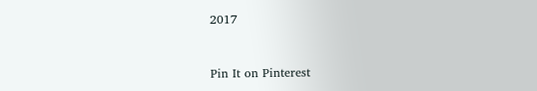2017


Pin It on Pinterest